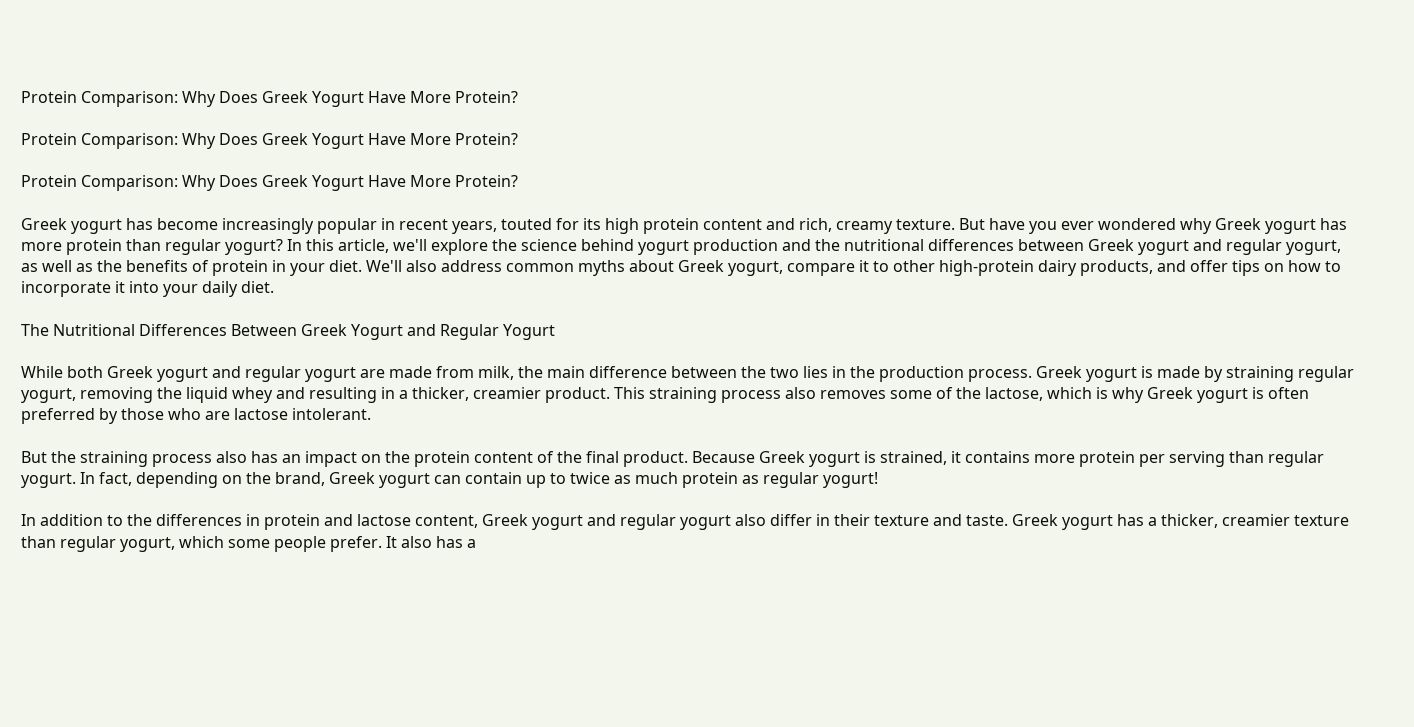Protein Comparison: Why Does Greek Yogurt Have More Protein?

Protein Comparison: Why Does Greek Yogurt Have More Protein?

Protein Comparison: Why Does Greek Yogurt Have More Protein?

Greek yogurt has become increasingly popular in recent years, touted for its high protein content and rich, creamy texture. But have you ever wondered why Greek yogurt has more protein than regular yogurt? In this article, we'll explore the science behind yogurt production and the nutritional differences between Greek yogurt and regular yogurt, as well as the benefits of protein in your diet. We'll also address common myths about Greek yogurt, compare it to other high-protein dairy products, and offer tips on how to incorporate it into your daily diet.

The Nutritional Differences Between Greek Yogurt and Regular Yogurt

While both Greek yogurt and regular yogurt are made from milk, the main difference between the two lies in the production process. Greek yogurt is made by straining regular yogurt, removing the liquid whey and resulting in a thicker, creamier product. This straining process also removes some of the lactose, which is why Greek yogurt is often preferred by those who are lactose intolerant.

But the straining process also has an impact on the protein content of the final product. Because Greek yogurt is strained, it contains more protein per serving than regular yogurt. In fact, depending on the brand, Greek yogurt can contain up to twice as much protein as regular yogurt!

In addition to the differences in protein and lactose content, Greek yogurt and regular yogurt also differ in their texture and taste. Greek yogurt has a thicker, creamier texture than regular yogurt, which some people prefer. It also has a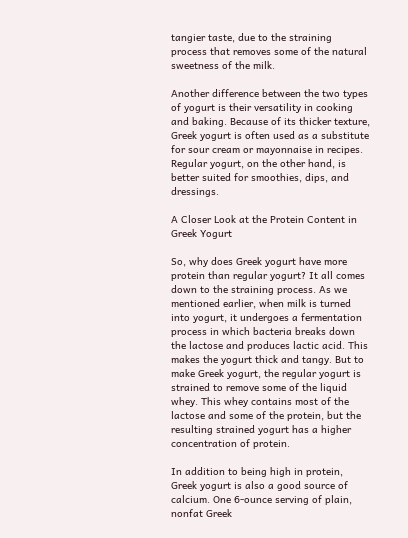tangier taste, due to the straining process that removes some of the natural sweetness of the milk.

Another difference between the two types of yogurt is their versatility in cooking and baking. Because of its thicker texture, Greek yogurt is often used as a substitute for sour cream or mayonnaise in recipes. Regular yogurt, on the other hand, is better suited for smoothies, dips, and dressings.

A Closer Look at the Protein Content in Greek Yogurt

So, why does Greek yogurt have more protein than regular yogurt? It all comes down to the straining process. As we mentioned earlier, when milk is turned into yogurt, it undergoes a fermentation process in which bacteria breaks down the lactose and produces lactic acid. This makes the yogurt thick and tangy. But to make Greek yogurt, the regular yogurt is strained to remove some of the liquid whey. This whey contains most of the lactose and some of the protein, but the resulting strained yogurt has a higher concentration of protein.

In addition to being high in protein, Greek yogurt is also a good source of calcium. One 6-ounce serving of plain, nonfat Greek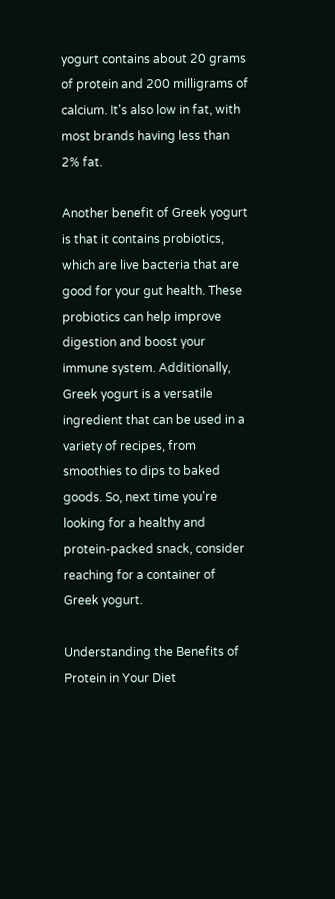yogurt contains about 20 grams of protein and 200 milligrams of calcium. It's also low in fat, with most brands having less than 2% fat.

Another benefit of Greek yogurt is that it contains probiotics, which are live bacteria that are good for your gut health. These probiotics can help improve digestion and boost your immune system. Additionally, Greek yogurt is a versatile ingredient that can be used in a variety of recipes, from smoothies to dips to baked goods. So, next time you're looking for a healthy and protein-packed snack, consider reaching for a container of Greek yogurt.

Understanding the Benefits of Protein in Your Diet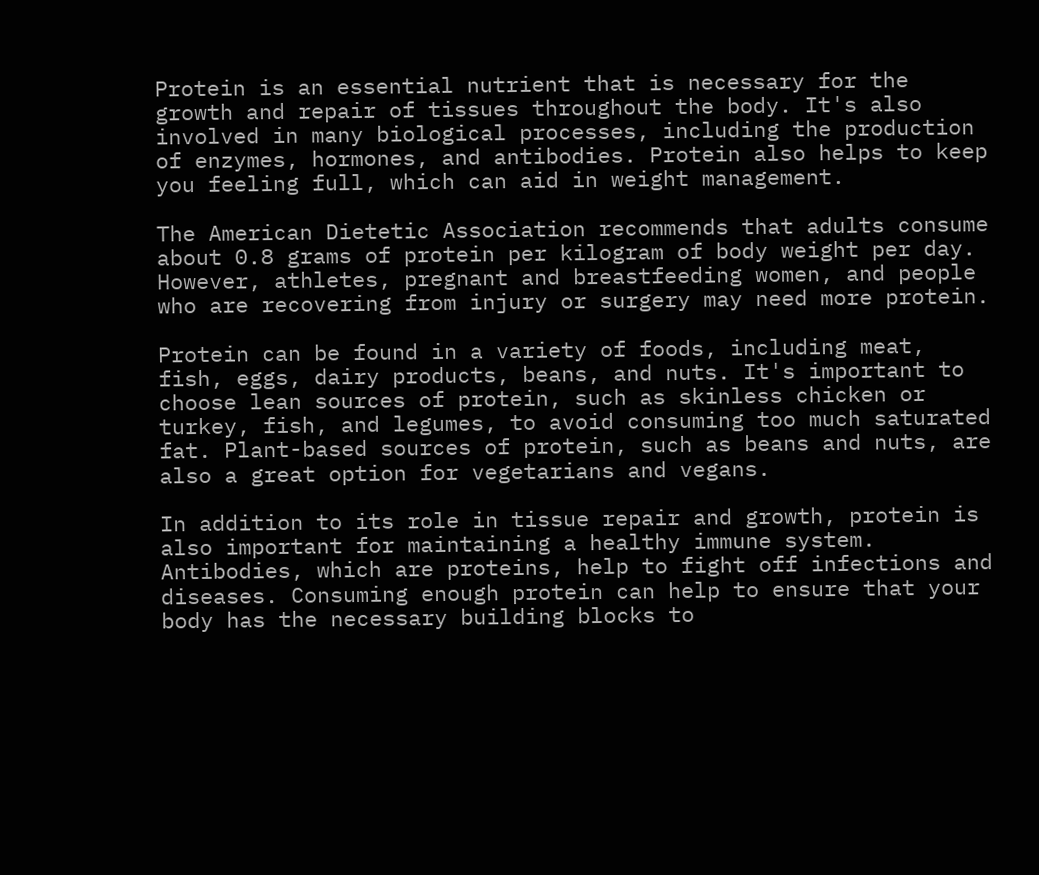Protein is an essential nutrient that is necessary for the growth and repair of tissues throughout the body. It's also involved in many biological processes, including the production of enzymes, hormones, and antibodies. Protein also helps to keep you feeling full, which can aid in weight management.

The American Dietetic Association recommends that adults consume about 0.8 grams of protein per kilogram of body weight per day. However, athletes, pregnant and breastfeeding women, and people who are recovering from injury or surgery may need more protein.

Protein can be found in a variety of foods, including meat, fish, eggs, dairy products, beans, and nuts. It's important to choose lean sources of protein, such as skinless chicken or turkey, fish, and legumes, to avoid consuming too much saturated fat. Plant-based sources of protein, such as beans and nuts, are also a great option for vegetarians and vegans.

In addition to its role in tissue repair and growth, protein is also important for maintaining a healthy immune system. Antibodies, which are proteins, help to fight off infections and diseases. Consuming enough protein can help to ensure that your body has the necessary building blocks to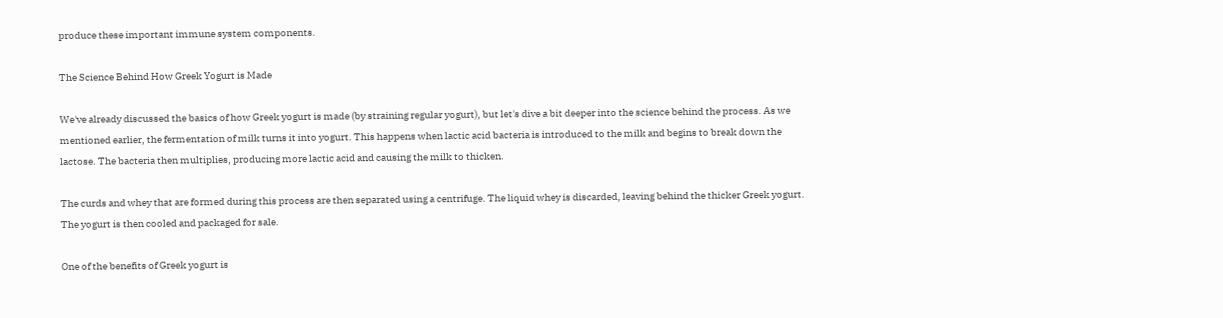produce these important immune system components.

The Science Behind How Greek Yogurt is Made

We've already discussed the basics of how Greek yogurt is made (by straining regular yogurt), but let's dive a bit deeper into the science behind the process. As we mentioned earlier, the fermentation of milk turns it into yogurt. This happens when lactic acid bacteria is introduced to the milk and begins to break down the lactose. The bacteria then multiplies, producing more lactic acid and causing the milk to thicken.

The curds and whey that are formed during this process are then separated using a centrifuge. The liquid whey is discarded, leaving behind the thicker Greek yogurt. The yogurt is then cooled and packaged for sale.

One of the benefits of Greek yogurt is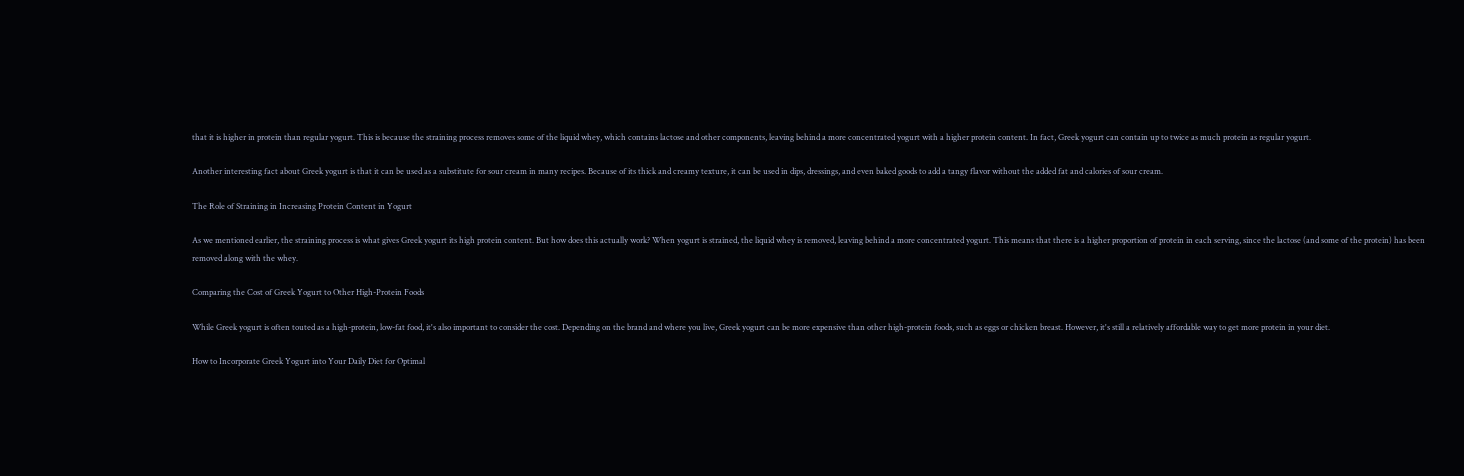that it is higher in protein than regular yogurt. This is because the straining process removes some of the liquid whey, which contains lactose and other components, leaving behind a more concentrated yogurt with a higher protein content. In fact, Greek yogurt can contain up to twice as much protein as regular yogurt.

Another interesting fact about Greek yogurt is that it can be used as a substitute for sour cream in many recipes. Because of its thick and creamy texture, it can be used in dips, dressings, and even baked goods to add a tangy flavor without the added fat and calories of sour cream.

The Role of Straining in Increasing Protein Content in Yogurt

As we mentioned earlier, the straining process is what gives Greek yogurt its high protein content. But how does this actually work? When yogurt is strained, the liquid whey is removed, leaving behind a more concentrated yogurt. This means that there is a higher proportion of protein in each serving, since the lactose (and some of the protein) has been removed along with the whey.

Comparing the Cost of Greek Yogurt to Other High-Protein Foods

While Greek yogurt is often touted as a high-protein, low-fat food, it's also important to consider the cost. Depending on the brand and where you live, Greek yogurt can be more expensive than other high-protein foods, such as eggs or chicken breast. However, it's still a relatively affordable way to get more protein in your diet.

How to Incorporate Greek Yogurt into Your Daily Diet for Optimal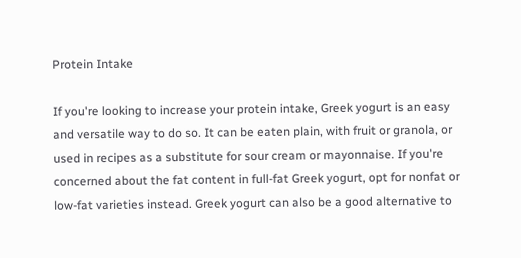Protein Intake

If you're looking to increase your protein intake, Greek yogurt is an easy and versatile way to do so. It can be eaten plain, with fruit or granola, or used in recipes as a substitute for sour cream or mayonnaise. If you're concerned about the fat content in full-fat Greek yogurt, opt for nonfat or low-fat varieties instead. Greek yogurt can also be a good alternative to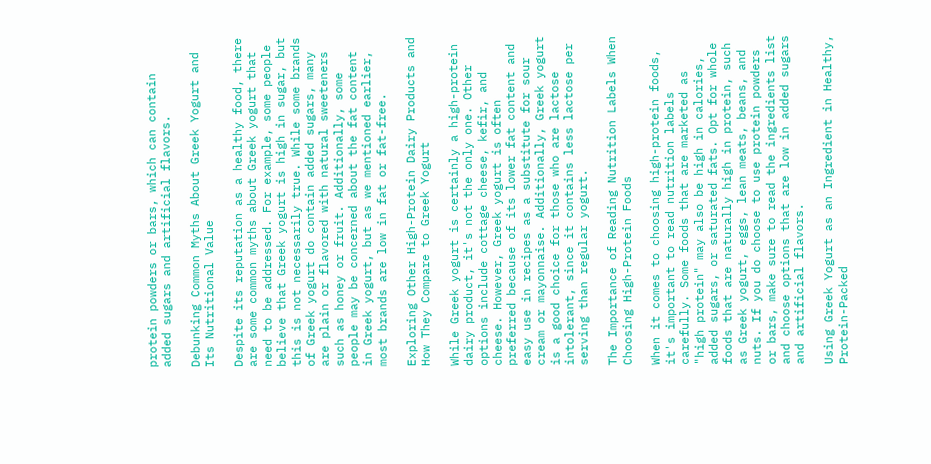protein powders or bars, which can contain added sugars and artificial flavors.

Debunking Common Myths About Greek Yogurt and Its Nutritional Value

Despite its reputation as a healthy food, there are some common myths about Greek yogurt that need to be addressed. For example, some people believe that Greek yogurt is high in sugar, but this is not necessarily true. While some brands of Greek yogurt do contain added sugars, many are plain or flavored with natural sweeteners such as honey or fruit. Additionally, some people may be concerned about the fat content in Greek yogurt, but as we mentioned earlier, most brands are low in fat or fat-free.

Exploring Other High-Protein Dairy Products and How They Compare to Greek Yogurt

While Greek yogurt is certainly a high-protein dairy product, it's not the only one. Other options include cottage cheese, kefir, and cheese. However, Greek yogurt is often preferred because of its lower fat content and easy use in recipes as a substitute for sour cream or mayonnaise. Additionally, Greek yogurt is a good choice for those who are lactose intolerant, since it contains less lactose per serving than regular yogurt.

The Importance of Reading Nutrition Labels When Choosing High-Protein Foods

When it comes to choosing high-protein foods, it's important to read nutrition labels carefully. Some foods that are marketed as "high protein" may also be high in calories, added sugars, or saturated fats. Opt for whole foods that are naturally high in protein, such as Greek yogurt, eggs, lean meats, beans, and nuts. If you do choose to use protein powders or bars, make sure to read the ingredients list and choose options that are low in added sugars and artificial flavors.

Using Greek Yogurt as an Ingredient in Healthy, Protein-Packed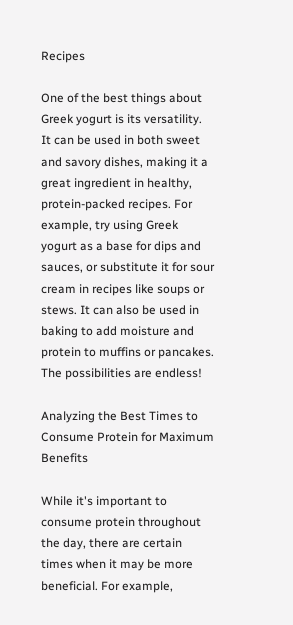Recipes

One of the best things about Greek yogurt is its versatility. It can be used in both sweet and savory dishes, making it a great ingredient in healthy, protein-packed recipes. For example, try using Greek yogurt as a base for dips and sauces, or substitute it for sour cream in recipes like soups or stews. It can also be used in baking to add moisture and protein to muffins or pancakes. The possibilities are endless!

Analyzing the Best Times to Consume Protein for Maximum Benefits

While it's important to consume protein throughout the day, there are certain times when it may be more beneficial. For example,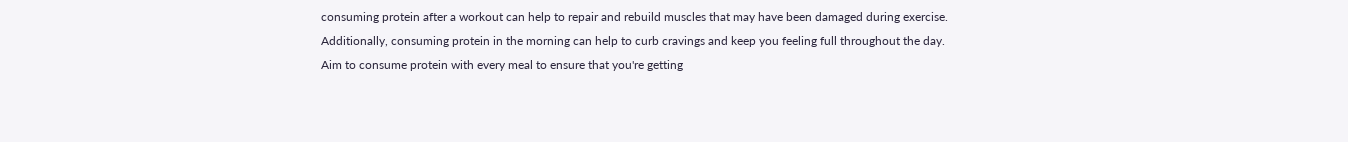consuming protein after a workout can help to repair and rebuild muscles that may have been damaged during exercise. Additionally, consuming protein in the morning can help to curb cravings and keep you feeling full throughout the day. Aim to consume protein with every meal to ensure that you're getting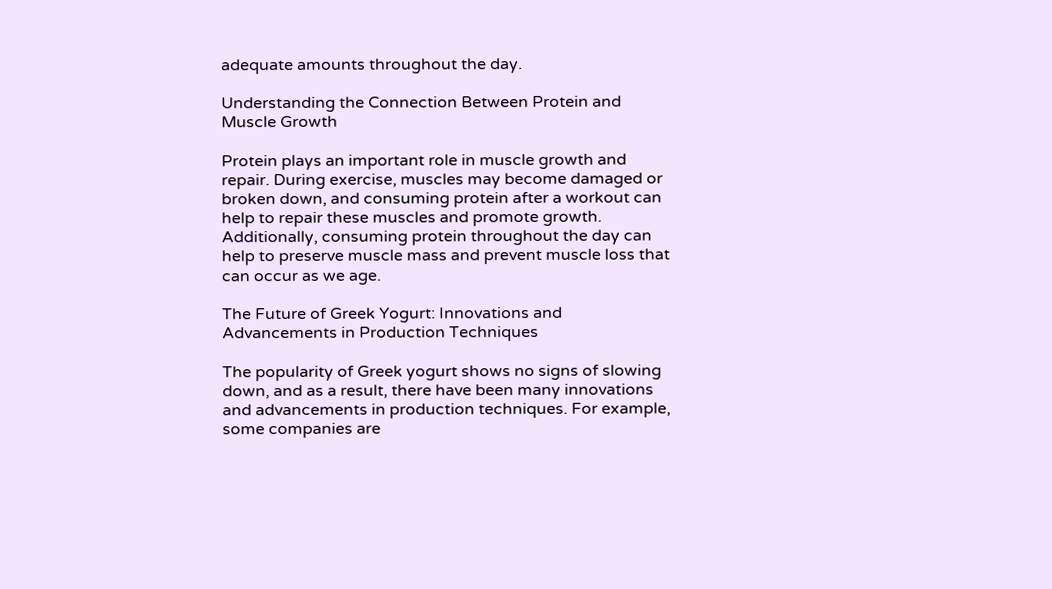adequate amounts throughout the day.

Understanding the Connection Between Protein and Muscle Growth

Protein plays an important role in muscle growth and repair. During exercise, muscles may become damaged or broken down, and consuming protein after a workout can help to repair these muscles and promote growth. Additionally, consuming protein throughout the day can help to preserve muscle mass and prevent muscle loss that can occur as we age.

The Future of Greek Yogurt: Innovations and Advancements in Production Techniques

The popularity of Greek yogurt shows no signs of slowing down, and as a result, there have been many innovations and advancements in production techniques. For example, some companies are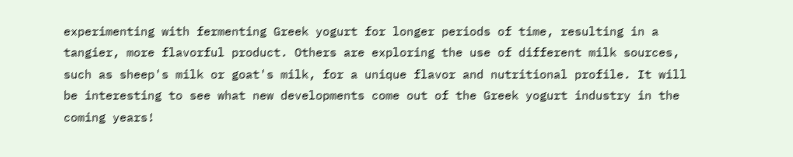experimenting with fermenting Greek yogurt for longer periods of time, resulting in a tangier, more flavorful product. Others are exploring the use of different milk sources, such as sheep's milk or goat's milk, for a unique flavor and nutritional profile. It will be interesting to see what new developments come out of the Greek yogurt industry in the coming years!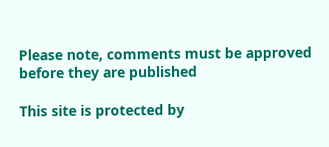Please note, comments must be approved before they are published

This site is protected by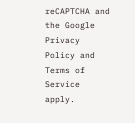reCAPTCHA and the Google Privacy Policy and Terms of Service apply.